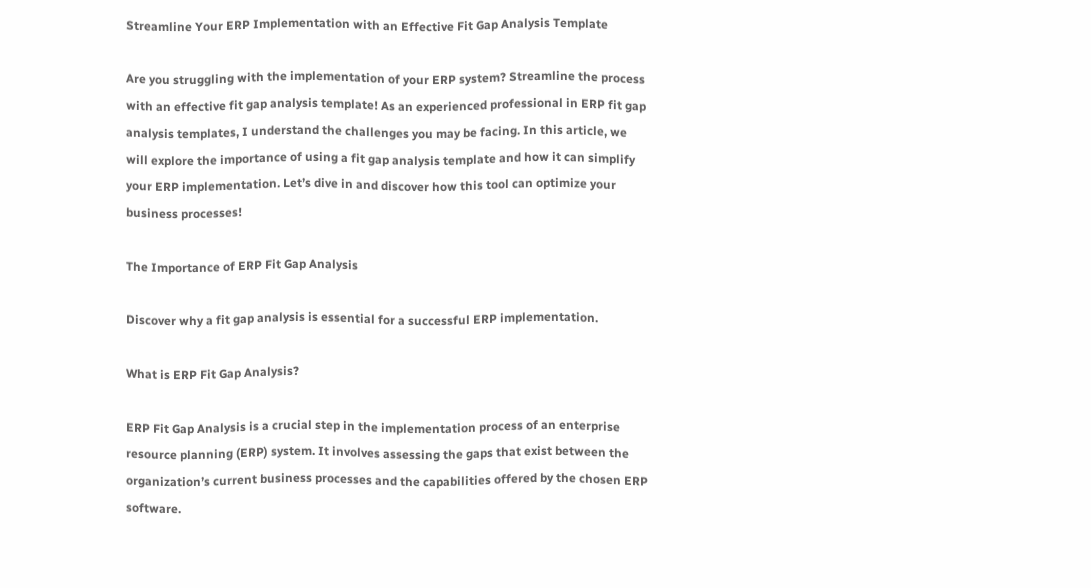Streamline Your ERP Implementation with an Effective Fit Gap Analysis Template

Are you struggling with the implementation of your ERP system? Streamline the process with an effective fit gap analysis template! As an experienced professional in ERP fit gap analysis templates, I understand the challenges you may be facing. In this article, we will explore the importance of using a fit gap analysis template and how it can simplify your ERP implementation. Let’s dive in and discover how this tool can optimize your business processes!

The Importance of ERP Fit Gap Analysis

Discover why a fit gap analysis is essential for a successful ERP implementation.

What is ERP Fit Gap Analysis?

ERP Fit Gap Analysis is a crucial step in the implementation process of an enterprise resource planning (ERP) system. It involves assessing the gaps that exist between the organization’s current business processes and the capabilities offered by the chosen ERP software.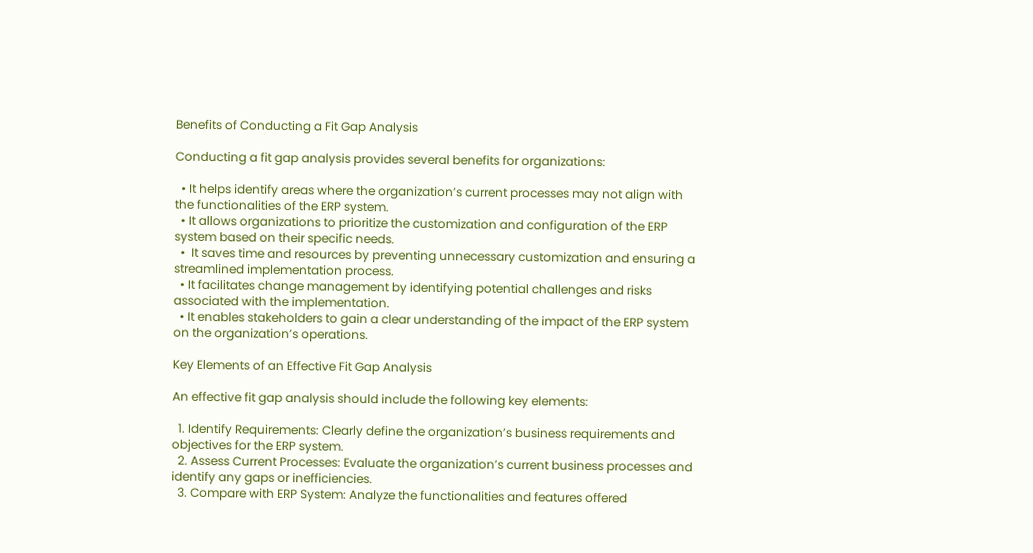Benefits of Conducting a Fit Gap Analysis

Conducting a fit gap analysis provides several benefits for organizations:

  • It helps identify areas where the organization’s current processes may not align with the functionalities of the ERP system.
  • It allows organizations to prioritize the customization and configuration of the ERP system based on their specific needs.
  •  It saves time and resources by preventing unnecessary customization and ensuring a streamlined implementation process.
  • It facilitates change management by identifying potential challenges and risks associated with the implementation.
  • It enables stakeholders to gain a clear understanding of the impact of the ERP system on the organization’s operations.

Key Elements of an Effective Fit Gap Analysis

An effective fit gap analysis should include the following key elements:

  1. Identify Requirements: Clearly define the organization’s business requirements and objectives for the ERP system.
  2. Assess Current Processes: Evaluate the organization’s current business processes and identify any gaps or inefficiencies.
  3. Compare with ERP System: Analyze the functionalities and features offered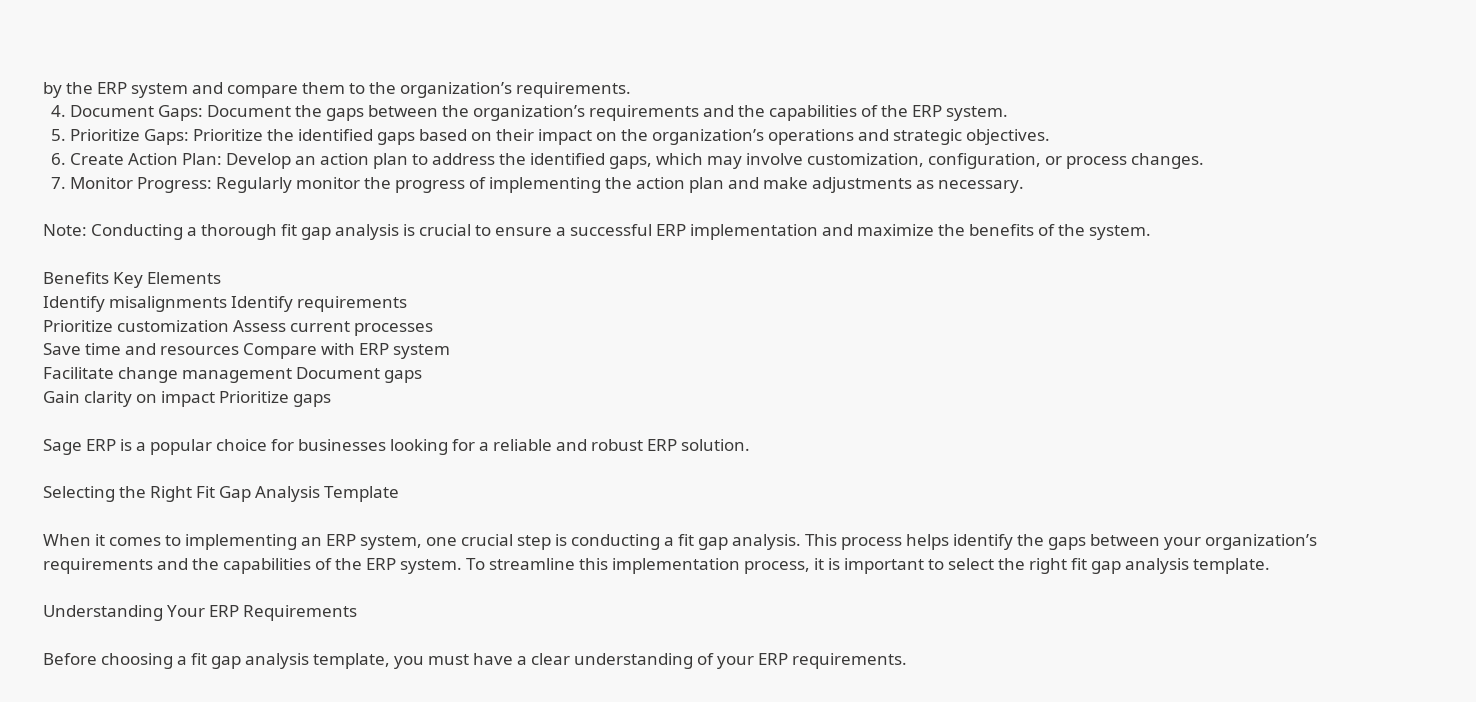by the ERP system and compare them to the organization’s requirements.
  4. Document Gaps: Document the gaps between the organization’s requirements and the capabilities of the ERP system.
  5. Prioritize Gaps: Prioritize the identified gaps based on their impact on the organization’s operations and strategic objectives.
  6. Create Action Plan: Develop an action plan to address the identified gaps, which may involve customization, configuration, or process changes.
  7. Monitor Progress: Regularly monitor the progress of implementing the action plan and make adjustments as necessary.

Note: Conducting a thorough fit gap analysis is crucial to ensure a successful ERP implementation and maximize the benefits of the system.

Benefits Key Elements
Identify misalignments Identify requirements
Prioritize customization Assess current processes
Save time and resources Compare with ERP system
Facilitate change management Document gaps
Gain clarity on impact Prioritize gaps

Sage ERP is a popular choice for businesses looking for a reliable and robust ERP solution.

Selecting the Right Fit Gap Analysis Template

When it comes to implementing an ERP system, one crucial step is conducting a fit gap analysis. This process helps identify the gaps between your organization’s requirements and the capabilities of the ERP system. To streamline this implementation process, it is important to select the right fit gap analysis template.

Understanding Your ERP Requirements

Before choosing a fit gap analysis template, you must have a clear understanding of your ERP requirements.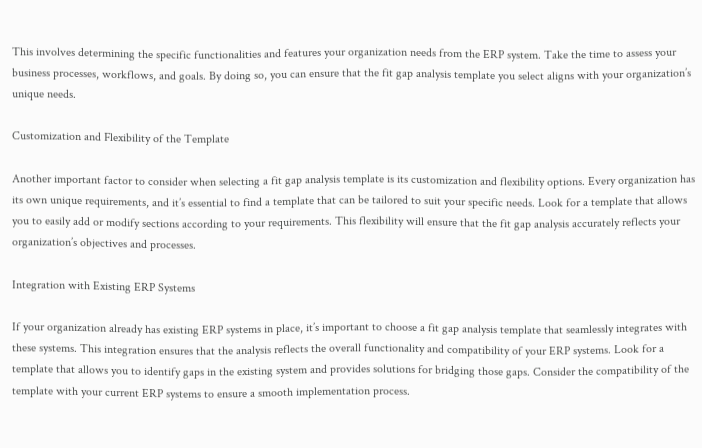This involves determining the specific functionalities and features your organization needs from the ERP system. Take the time to assess your business processes, workflows, and goals. By doing so, you can ensure that the fit gap analysis template you select aligns with your organization’s unique needs.

Customization and Flexibility of the Template

Another important factor to consider when selecting a fit gap analysis template is its customization and flexibility options. Every organization has its own unique requirements, and it’s essential to find a template that can be tailored to suit your specific needs. Look for a template that allows you to easily add or modify sections according to your requirements. This flexibility will ensure that the fit gap analysis accurately reflects your organization’s objectives and processes.

Integration with Existing ERP Systems

If your organization already has existing ERP systems in place, it’s important to choose a fit gap analysis template that seamlessly integrates with these systems. This integration ensures that the analysis reflects the overall functionality and compatibility of your ERP systems. Look for a template that allows you to identify gaps in the existing system and provides solutions for bridging those gaps. Consider the compatibility of the template with your current ERP systems to ensure a smooth implementation process.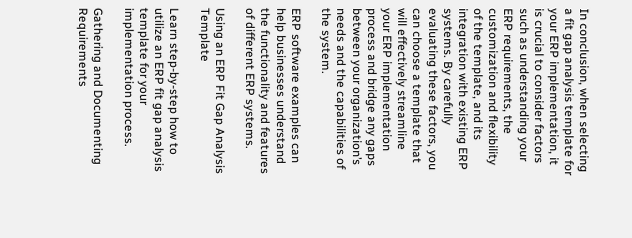In conclusion, when selecting a fit gap analysis template for your ERP implementation, it is crucial to consider factors such as understanding your ERP requirements, the customization and flexibility of the template, and its integration with existing ERP systems. By carefully evaluating these factors, you can choose a template that will effectively streamline your ERP implementation process and bridge any gaps between your organization’s needs and the capabilities of the system.

ERP software examples can help businesses understand the functionality and features of different ERP systems.

Using an ERP Fit Gap Analysis Template

Learn step-by-step how to utilize an ERP fit gap analysis template for your implementation process.

Gathering and Documenting Requirements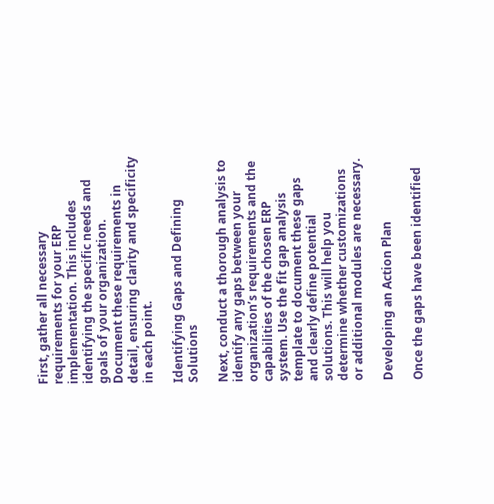First, gather all necessary requirements for your ERP implementation. This includes identifying the specific needs and goals of your organization. Document these requirements in detail, ensuring clarity and specificity in each point.

Identifying Gaps and Defining Solutions

Next, conduct a thorough analysis to identify any gaps between your organization’s requirements and the capabilities of the chosen ERP system. Use the fit gap analysis template to document these gaps and clearly define potential solutions. This will help you determine whether customizations or additional modules are necessary.

Developing an Action Plan

Once the gaps have been identified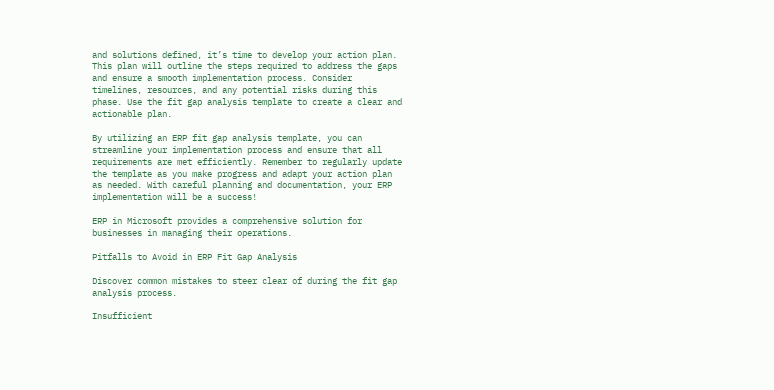and solutions defined, it’s time to develop your action plan. This plan will outline the steps required to address the gaps and ensure a smooth implementation process. Consider timelines, resources, and any potential risks during this phase. Use the fit gap analysis template to create a clear and actionable plan.

By utilizing an ERP fit gap analysis template, you can streamline your implementation process and ensure that all requirements are met efficiently. Remember to regularly update the template as you make progress and adapt your action plan as needed. With careful planning and documentation, your ERP implementation will be a success!

ERP in Microsoft provides a comprehensive solution for businesses in managing their operations.

Pitfalls to Avoid in ERP Fit Gap Analysis

Discover common mistakes to steer clear of during the fit gap analysis process.

Insufficient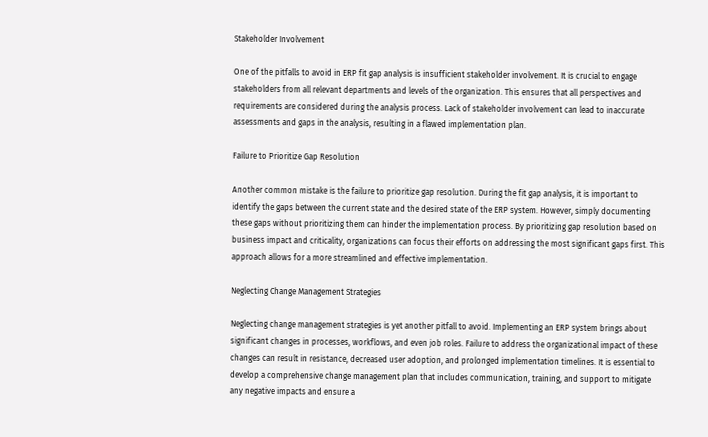Stakeholder Involvement

One of the pitfalls to avoid in ERP fit gap analysis is insufficient stakeholder involvement. It is crucial to engage stakeholders from all relevant departments and levels of the organization. This ensures that all perspectives and requirements are considered during the analysis process. Lack of stakeholder involvement can lead to inaccurate assessments and gaps in the analysis, resulting in a flawed implementation plan.

Failure to Prioritize Gap Resolution

Another common mistake is the failure to prioritize gap resolution. During the fit gap analysis, it is important to identify the gaps between the current state and the desired state of the ERP system. However, simply documenting these gaps without prioritizing them can hinder the implementation process. By prioritizing gap resolution based on business impact and criticality, organizations can focus their efforts on addressing the most significant gaps first. This approach allows for a more streamlined and effective implementation.

Neglecting Change Management Strategies

Neglecting change management strategies is yet another pitfall to avoid. Implementing an ERP system brings about significant changes in processes, workflows, and even job roles. Failure to address the organizational impact of these changes can result in resistance, decreased user adoption, and prolonged implementation timelines. It is essential to develop a comprehensive change management plan that includes communication, training, and support to mitigate any negative impacts and ensure a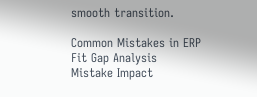smooth transition.

Common Mistakes in ERP Fit Gap Analysis
Mistake Impact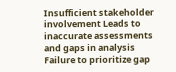Insufficient stakeholder involvement Leads to inaccurate assessments and gaps in analysis
Failure to prioritize gap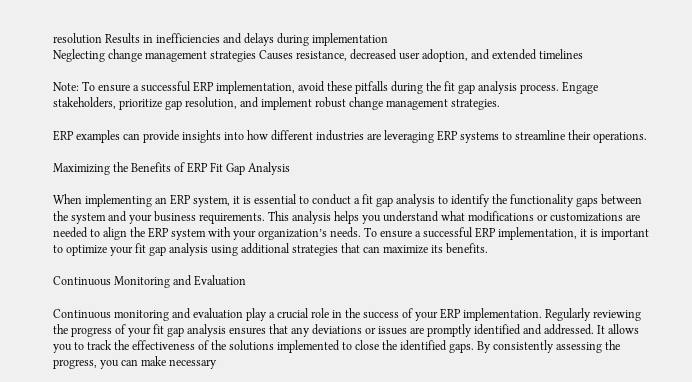resolution Results in inefficiencies and delays during implementation
Neglecting change management strategies Causes resistance, decreased user adoption, and extended timelines

Note: To ensure a successful ERP implementation, avoid these pitfalls during the fit gap analysis process. Engage stakeholders, prioritize gap resolution, and implement robust change management strategies.

ERP examples can provide insights into how different industries are leveraging ERP systems to streamline their operations.

Maximizing the Benefits of ERP Fit Gap Analysis

When implementing an ERP system, it is essential to conduct a fit gap analysis to identify the functionality gaps between the system and your business requirements. This analysis helps you understand what modifications or customizations are needed to align the ERP system with your organization’s needs. To ensure a successful ERP implementation, it is important to optimize your fit gap analysis using additional strategies that can maximize its benefits.

Continuous Monitoring and Evaluation

Continuous monitoring and evaluation play a crucial role in the success of your ERP implementation. Regularly reviewing the progress of your fit gap analysis ensures that any deviations or issues are promptly identified and addressed. It allows you to track the effectiveness of the solutions implemented to close the identified gaps. By consistently assessing the progress, you can make necessary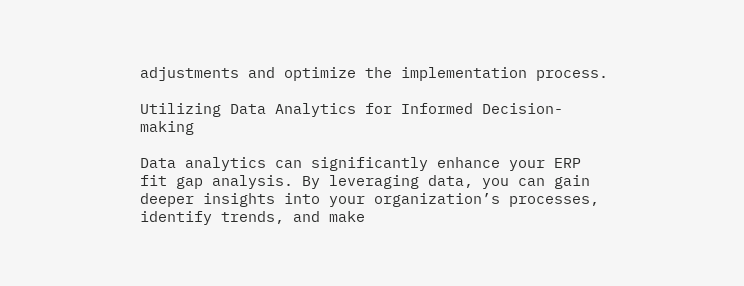adjustments and optimize the implementation process.

Utilizing Data Analytics for Informed Decision-making

Data analytics can significantly enhance your ERP fit gap analysis. By leveraging data, you can gain deeper insights into your organization’s processes, identify trends, and make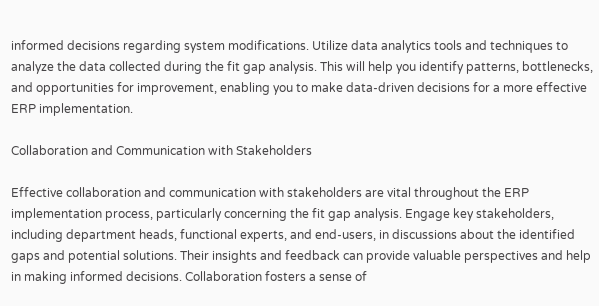informed decisions regarding system modifications. Utilize data analytics tools and techniques to analyze the data collected during the fit gap analysis. This will help you identify patterns, bottlenecks, and opportunities for improvement, enabling you to make data-driven decisions for a more effective ERP implementation.

Collaboration and Communication with Stakeholders

Effective collaboration and communication with stakeholders are vital throughout the ERP implementation process, particularly concerning the fit gap analysis. Engage key stakeholders, including department heads, functional experts, and end-users, in discussions about the identified gaps and potential solutions. Their insights and feedback can provide valuable perspectives and help in making informed decisions. Collaboration fosters a sense of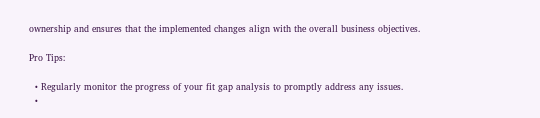ownership and ensures that the implemented changes align with the overall business objectives.

Pro Tips:

  • Regularly monitor the progress of your fit gap analysis to promptly address any issues.
  •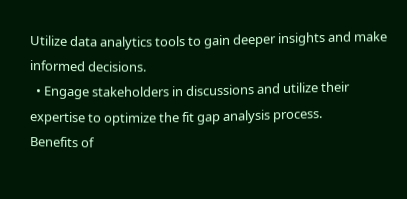Utilize data analytics tools to gain deeper insights and make informed decisions.
  • Engage stakeholders in discussions and utilize their expertise to optimize the fit gap analysis process.
Benefits of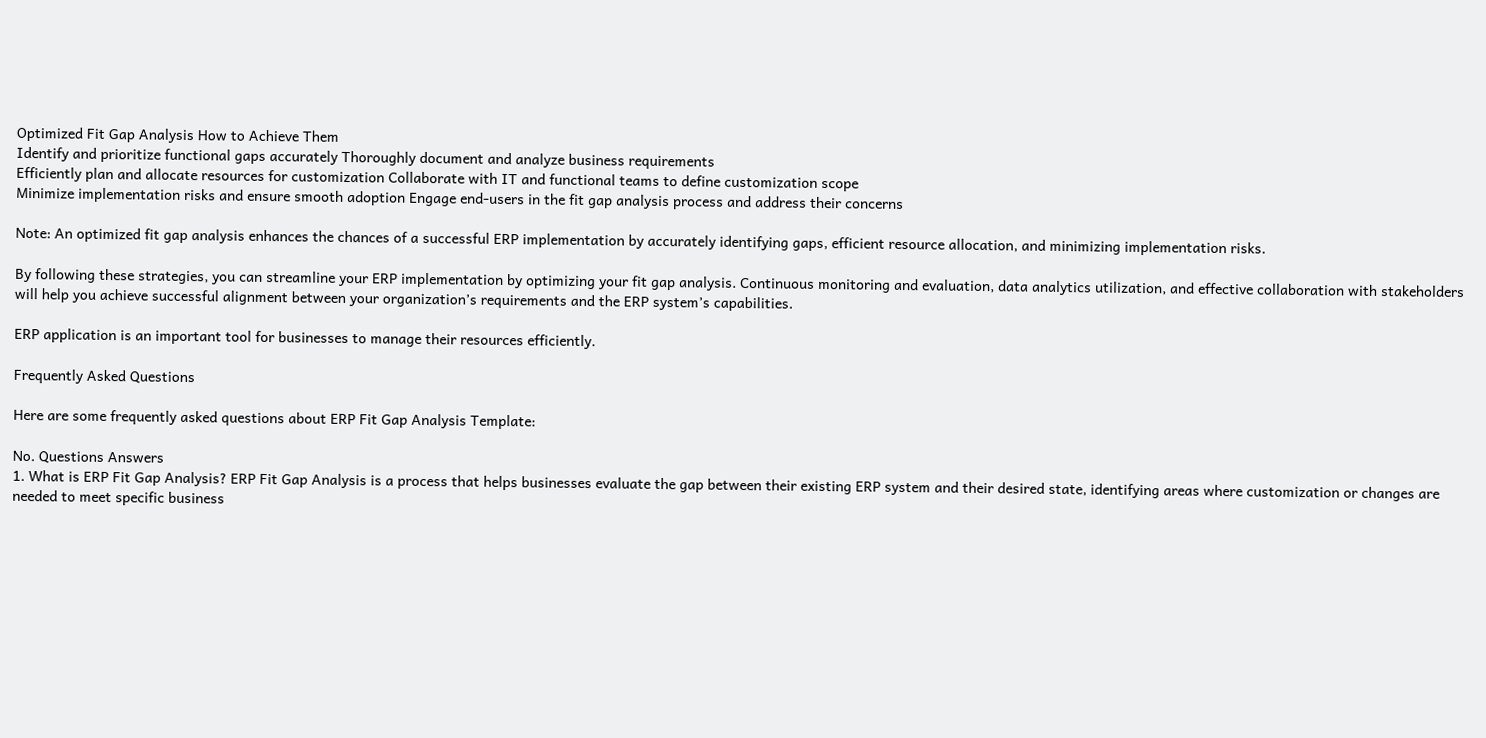Optimized Fit Gap Analysis How to Achieve Them
Identify and prioritize functional gaps accurately Thoroughly document and analyze business requirements
Efficiently plan and allocate resources for customization Collaborate with IT and functional teams to define customization scope
Minimize implementation risks and ensure smooth adoption Engage end-users in the fit gap analysis process and address their concerns

Note: An optimized fit gap analysis enhances the chances of a successful ERP implementation by accurately identifying gaps, efficient resource allocation, and minimizing implementation risks.

By following these strategies, you can streamline your ERP implementation by optimizing your fit gap analysis. Continuous monitoring and evaluation, data analytics utilization, and effective collaboration with stakeholders will help you achieve successful alignment between your organization’s requirements and the ERP system’s capabilities.

ERP application is an important tool for businesses to manage their resources efficiently.

Frequently Asked Questions

Here are some frequently asked questions about ERP Fit Gap Analysis Template:

No. Questions Answers
1. What is ERP Fit Gap Analysis? ERP Fit Gap Analysis is a process that helps businesses evaluate the gap between their existing ERP system and their desired state, identifying areas where customization or changes are needed to meet specific business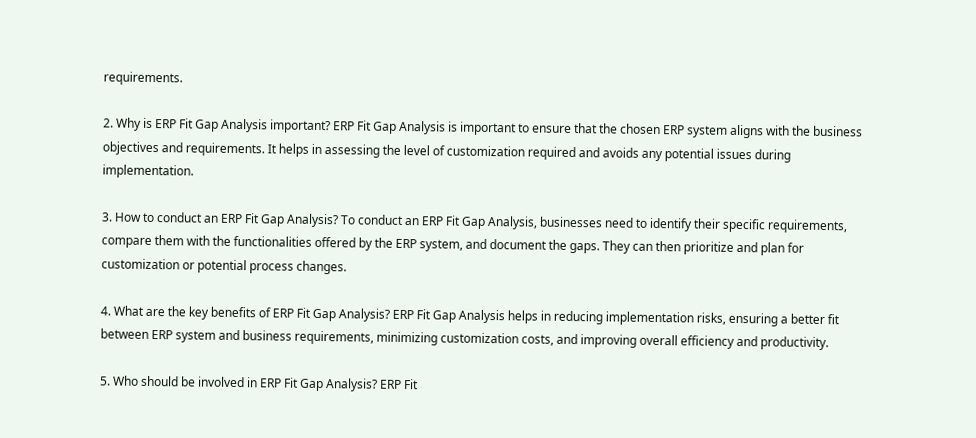requirements.

2. Why is ERP Fit Gap Analysis important? ERP Fit Gap Analysis is important to ensure that the chosen ERP system aligns with the business objectives and requirements. It helps in assessing the level of customization required and avoids any potential issues during implementation.

3. How to conduct an ERP Fit Gap Analysis? To conduct an ERP Fit Gap Analysis, businesses need to identify their specific requirements, compare them with the functionalities offered by the ERP system, and document the gaps. They can then prioritize and plan for customization or potential process changes.

4. What are the key benefits of ERP Fit Gap Analysis? ERP Fit Gap Analysis helps in reducing implementation risks, ensuring a better fit between ERP system and business requirements, minimizing customization costs, and improving overall efficiency and productivity.

5. Who should be involved in ERP Fit Gap Analysis? ERP Fit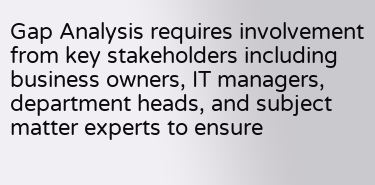Gap Analysis requires involvement from key stakeholders including business owners, IT managers, department heads, and subject matter experts to ensure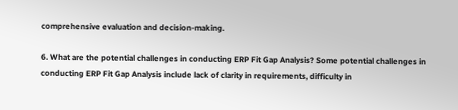comprehensive evaluation and decision-making.

6. What are the potential challenges in conducting ERP Fit Gap Analysis? Some potential challenges in conducting ERP Fit Gap Analysis include lack of clarity in requirements, difficulty in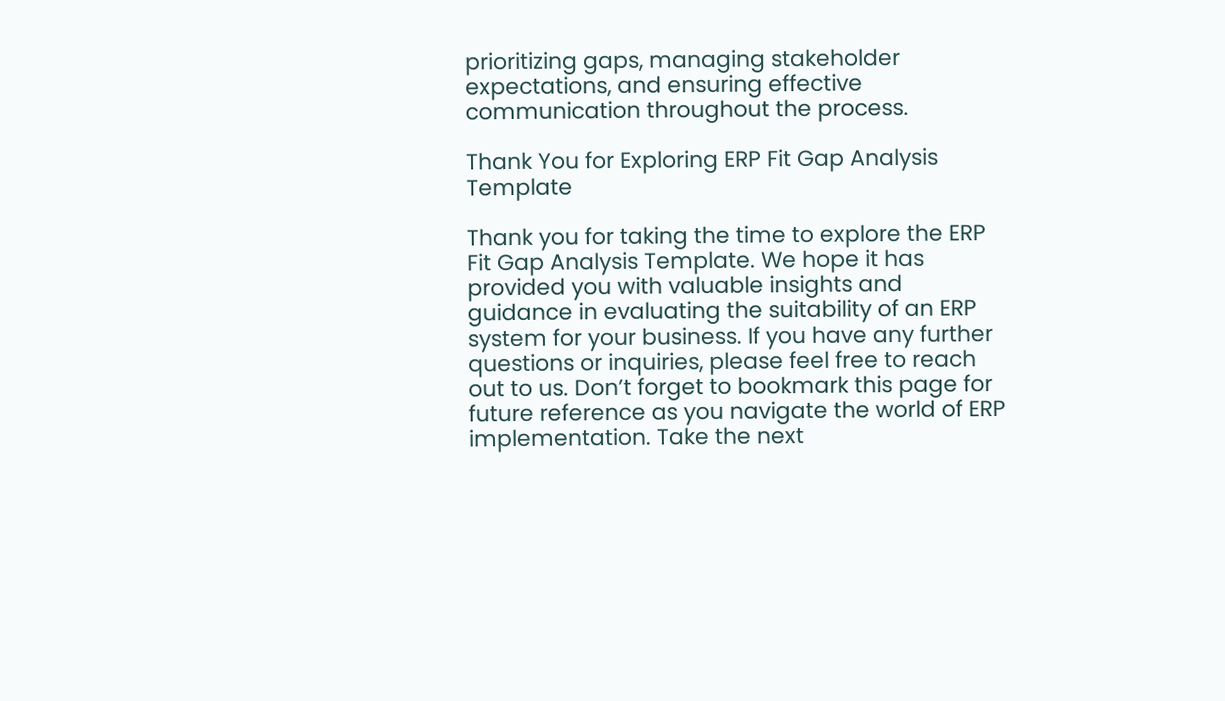prioritizing gaps, managing stakeholder expectations, and ensuring effective communication throughout the process.

Thank You for Exploring ERP Fit Gap Analysis Template

Thank you for taking the time to explore the ERP Fit Gap Analysis Template. We hope it has provided you with valuable insights and guidance in evaluating the suitability of an ERP system for your business. If you have any further questions or inquiries, please feel free to reach out to us. Don’t forget to bookmark this page for future reference as you navigate the world of ERP implementation. Take the next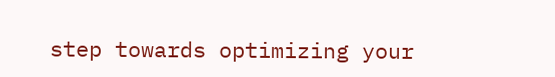step towards optimizing your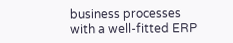business processes with a well-fitted ERP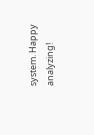system. Happy analyzing!